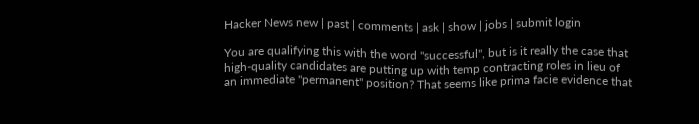Hacker News new | past | comments | ask | show | jobs | submit login

You are qualifying this with the word "successful", but is it really the case that high-quality candidates are putting up with temp contracting roles in lieu of an immediate "permanent" position? That seems like prima facie evidence that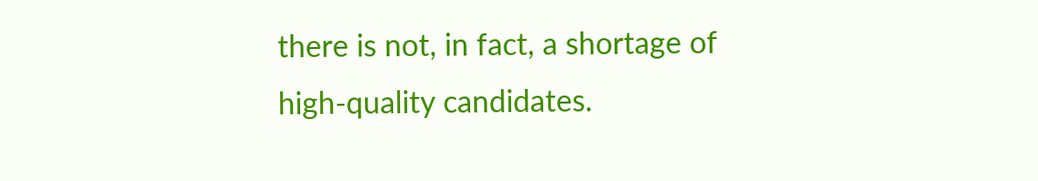there is not, in fact, a shortage of high-quality candidates.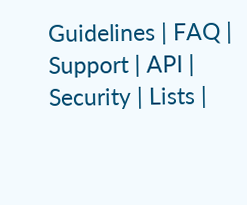Guidelines | FAQ | Support | API | Security | Lists |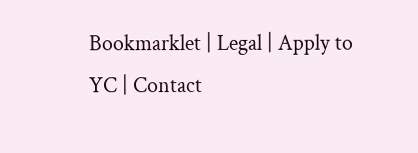Bookmarklet | Legal | Apply to YC | Contact